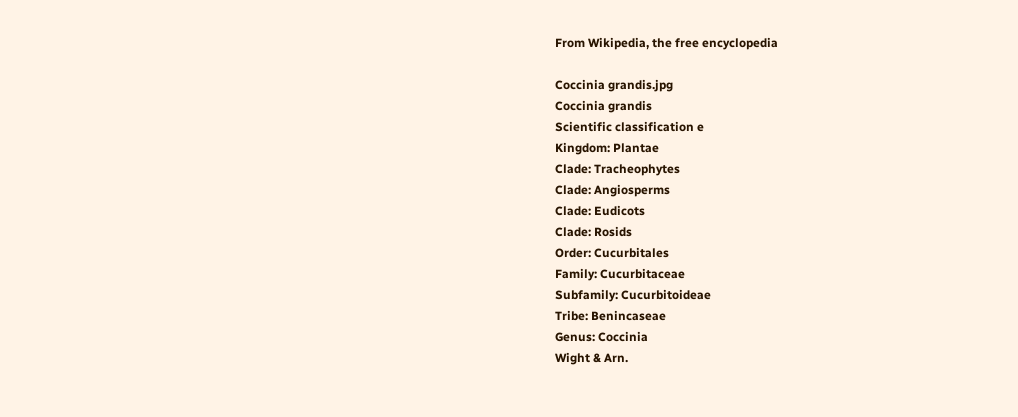From Wikipedia, the free encyclopedia

Coccinia grandis.jpg
Coccinia grandis
Scientific classification e
Kingdom: Plantae
Clade: Tracheophytes
Clade: Angiosperms
Clade: Eudicots
Clade: Rosids
Order: Cucurbitales
Family: Cucurbitaceae
Subfamily: Cucurbitoideae
Tribe: Benincaseae
Genus: Coccinia
Wight & Arn.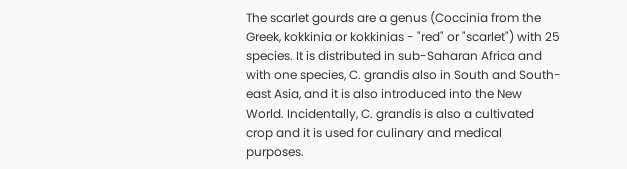The scarlet gourds are a genus (Coccinia from the Greek, kokkinia or kokkinias - "red" or "scarlet") with 25 species. It is distributed in sub-Saharan Africa and with one species, C. grandis also in South and South-east Asia, and it is also introduced into the New World. Incidentally, C. grandis is also a cultivated crop and it is used for culinary and medical purposes.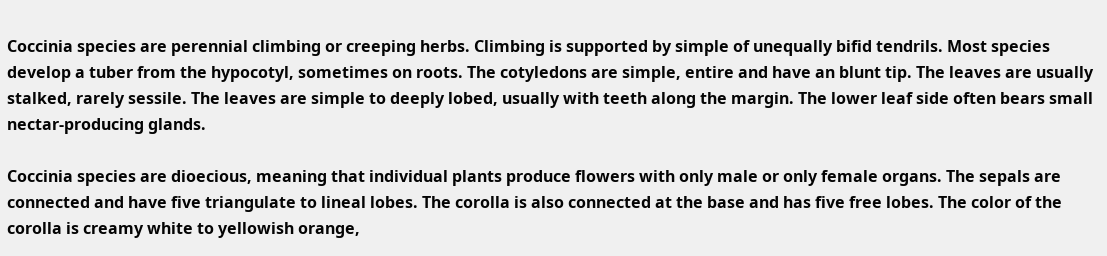Coccinia species are perennial climbing or creeping herbs. Climbing is supported by simple of unequally bifid tendrils. Most species develop a tuber from the hypocotyl, sometimes on roots. The cotyledons are simple, entire and have an blunt tip. The leaves are usually stalked, rarely sessile. The leaves are simple to deeply lobed, usually with teeth along the margin. The lower leaf side often bears small nectar-producing glands.

Coccinia species are dioecious, meaning that individual plants produce flowers with only male or only female organs. The sepals are connected and have five triangulate to lineal lobes. The corolla is also connected at the base and has five free lobes. The color of the corolla is creamy white to yellowish orange,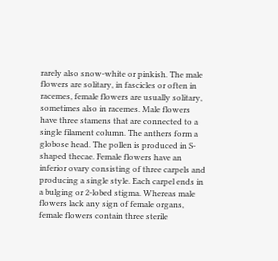rarely also snow-white or pinkish. The male flowers are solitary, in fascicles or often in racemes, female flowers are usually solitary, sometimes also in racemes. Male flowers have three stamens that are connected to a single filament column. The anthers form a globose head. The pollen is produced in S-shaped thecae. Female flowers have an inferior ovary consisting of three carpels and producing a single style. Each carpel ends in a bulging or 2-lobed stigma. Whereas male flowers lack any sign of female organs, female flowers contain three sterile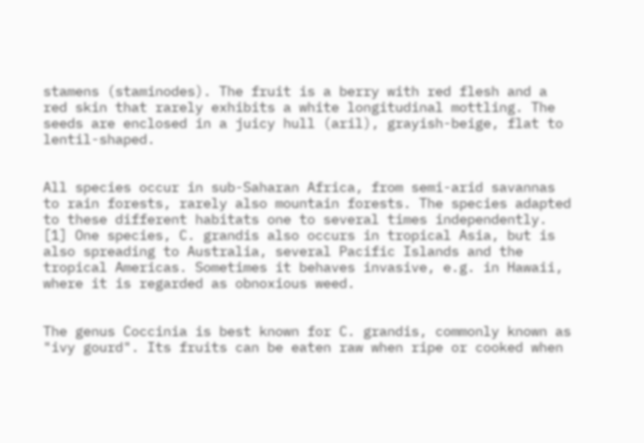stamens (staminodes). The fruit is a berry with red flesh and a red skin that rarely exhibits a white longitudinal mottling. The seeds are enclosed in a juicy hull (aril), grayish-beige, flat to lentil-shaped.


All species occur in sub-Saharan Africa, from semi-arid savannas to rain forests, rarely also mountain forests. The species adapted to these different habitats one to several times independently. [1] One species, C. grandis also occurs in tropical Asia, but is also spreading to Australia, several Pacific Islands and the tropical Americas. Sometimes it behaves invasive, e.g. in Hawaii, where it is regarded as obnoxious weed.


The genus Coccinia is best known for C. grandis, commonly known as "ivy gourd". Its fruits can be eaten raw when ripe or cooked when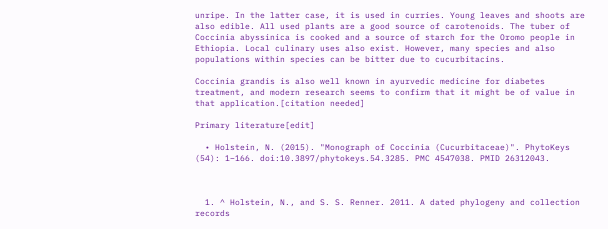unripe. In the latter case, it is used in curries. Young leaves and shoots are also edible. All used plants are a good source of carotenoids. The tuber of Coccinia abyssinica is cooked and a source of starch for the Oromo people in Ethiopia. Local culinary uses also exist. However, many species and also populations within species can be bitter due to cucurbitacins.

Coccinia grandis is also well known in ayurvedic medicine for diabetes treatment, and modern research seems to confirm that it might be of value in that application.[citation needed]

Primary literature[edit]

  • Holstein, N. (2015). "Monograph of Coccinia (Cucurbitaceae)". PhytoKeys (54): 1–166. doi:10.3897/phytokeys.54.3285. PMC 4547038. PMID 26312043.



  1. ^ Holstein, N., and S. S. Renner. 2011. A dated phylogeny and collection records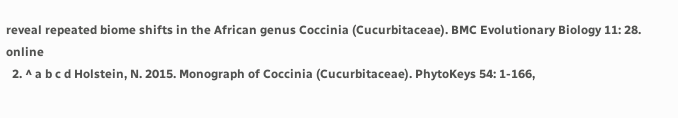reveal repeated biome shifts in the African genus Coccinia (Cucurbitaceae). BMC Evolutionary Biology 11: 28. online
  2. ^ a b c d Holstein, N. 2015. Monograph of Coccinia (Cucurbitaceae). PhytoKeys 54: 1-166,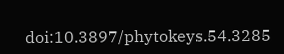doi:10.3897/phytokeys.54.3285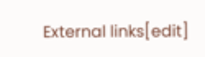External links[edit]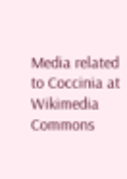Media related to Coccinia at Wikimedia Commons